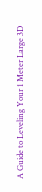A Guide to Leveling Your 1 Meter Large 3D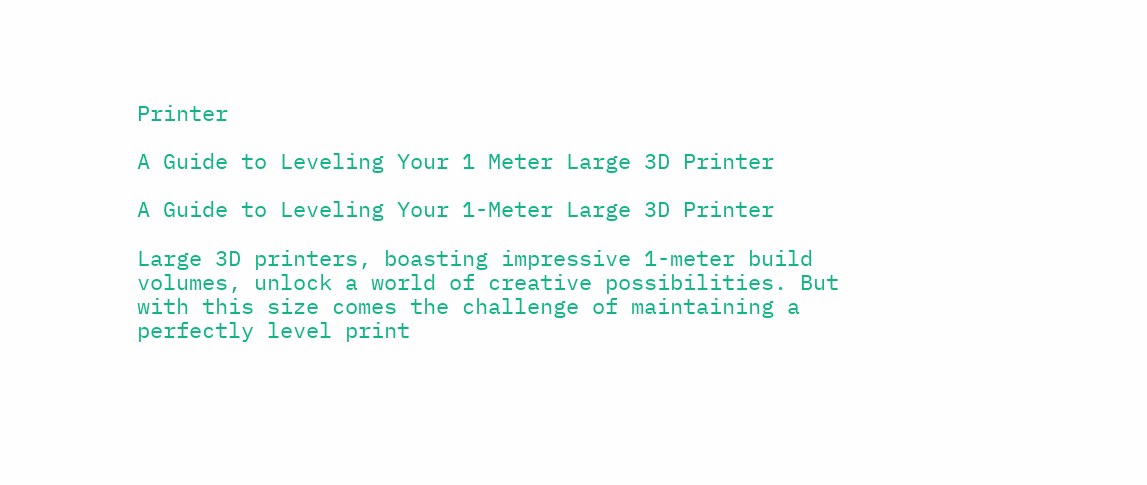Printer

A Guide to Leveling Your 1 Meter Large 3D Printer

A Guide to Leveling Your 1-Meter Large 3D Printer

Large 3D printers, boasting impressive 1-meter build volumes, unlock a world of creative possibilities. But with this size comes the challenge of maintaining a perfectly level print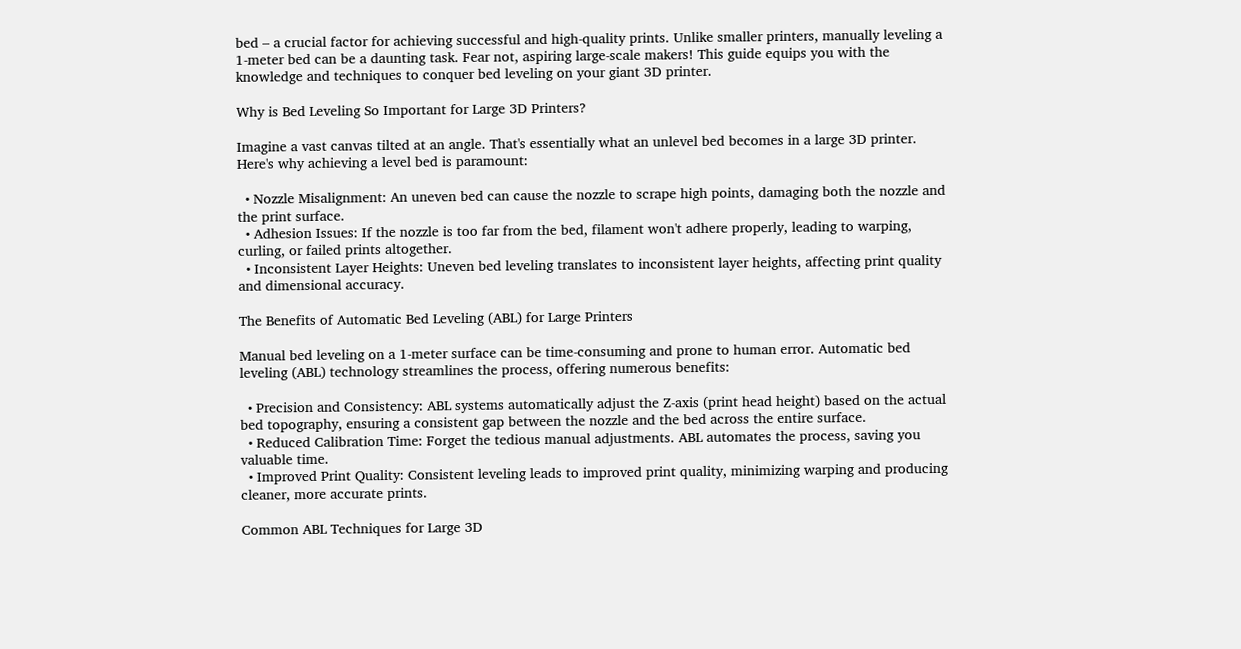bed – a crucial factor for achieving successful and high-quality prints. Unlike smaller printers, manually leveling a 1-meter bed can be a daunting task. Fear not, aspiring large-scale makers! This guide equips you with the knowledge and techniques to conquer bed leveling on your giant 3D printer.

Why is Bed Leveling So Important for Large 3D Printers?

Imagine a vast canvas tilted at an angle. That's essentially what an unlevel bed becomes in a large 3D printer. Here's why achieving a level bed is paramount:

  • Nozzle Misalignment: An uneven bed can cause the nozzle to scrape high points, damaging both the nozzle and the print surface.
  • Adhesion Issues: If the nozzle is too far from the bed, filament won't adhere properly, leading to warping, curling, or failed prints altogether.
  • Inconsistent Layer Heights: Uneven bed leveling translates to inconsistent layer heights, affecting print quality and dimensional accuracy.

The Benefits of Automatic Bed Leveling (ABL) for Large Printers

Manual bed leveling on a 1-meter surface can be time-consuming and prone to human error. Automatic bed leveling (ABL) technology streamlines the process, offering numerous benefits:

  • Precision and Consistency: ABL systems automatically adjust the Z-axis (print head height) based on the actual bed topography, ensuring a consistent gap between the nozzle and the bed across the entire surface.
  • Reduced Calibration Time: Forget the tedious manual adjustments. ABL automates the process, saving you valuable time.
  • Improved Print Quality: Consistent leveling leads to improved print quality, minimizing warping and producing cleaner, more accurate prints.

Common ABL Techniques for Large 3D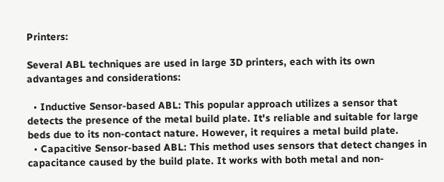Printers:

Several ABL techniques are used in large 3D printers, each with its own advantages and considerations:

  • Inductive Sensor-based ABL: This popular approach utilizes a sensor that detects the presence of the metal build plate. It's reliable and suitable for large beds due to its non-contact nature. However, it requires a metal build plate.
  • Capacitive Sensor-based ABL: This method uses sensors that detect changes in capacitance caused by the build plate. It works with both metal and non-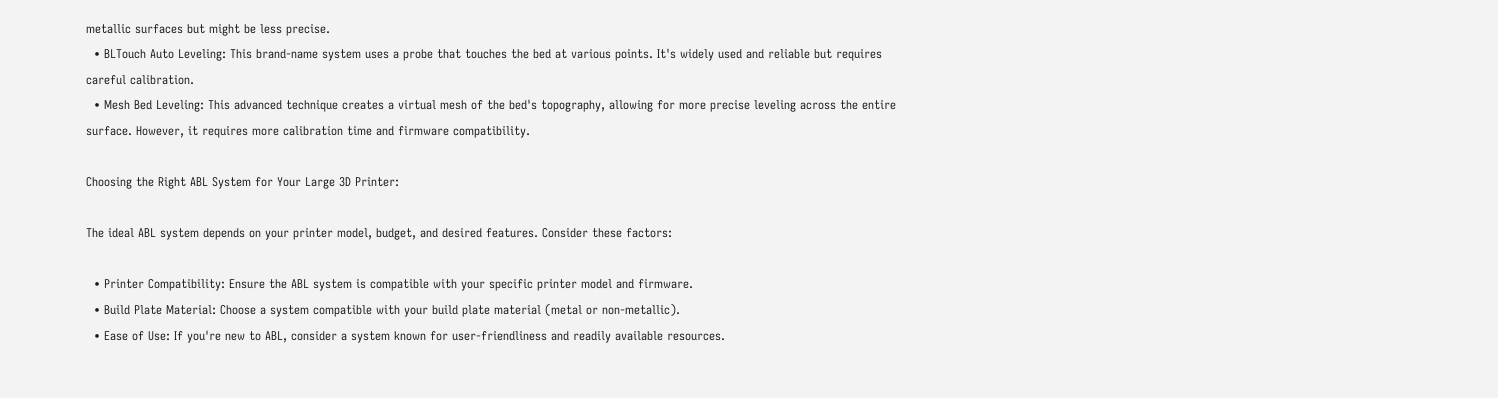metallic surfaces but might be less precise.
  • BLTouch Auto Leveling: This brand-name system uses a probe that touches the bed at various points. It's widely used and reliable but requires careful calibration.
  • Mesh Bed Leveling: This advanced technique creates a virtual mesh of the bed's topography, allowing for more precise leveling across the entire surface. However, it requires more calibration time and firmware compatibility.

Choosing the Right ABL System for Your Large 3D Printer:

The ideal ABL system depends on your printer model, budget, and desired features. Consider these factors:

  • Printer Compatibility: Ensure the ABL system is compatible with your specific printer model and firmware.
  • Build Plate Material: Choose a system compatible with your build plate material (metal or non-metallic).
  • Ease of Use: If you're new to ABL, consider a system known for user-friendliness and readily available resources.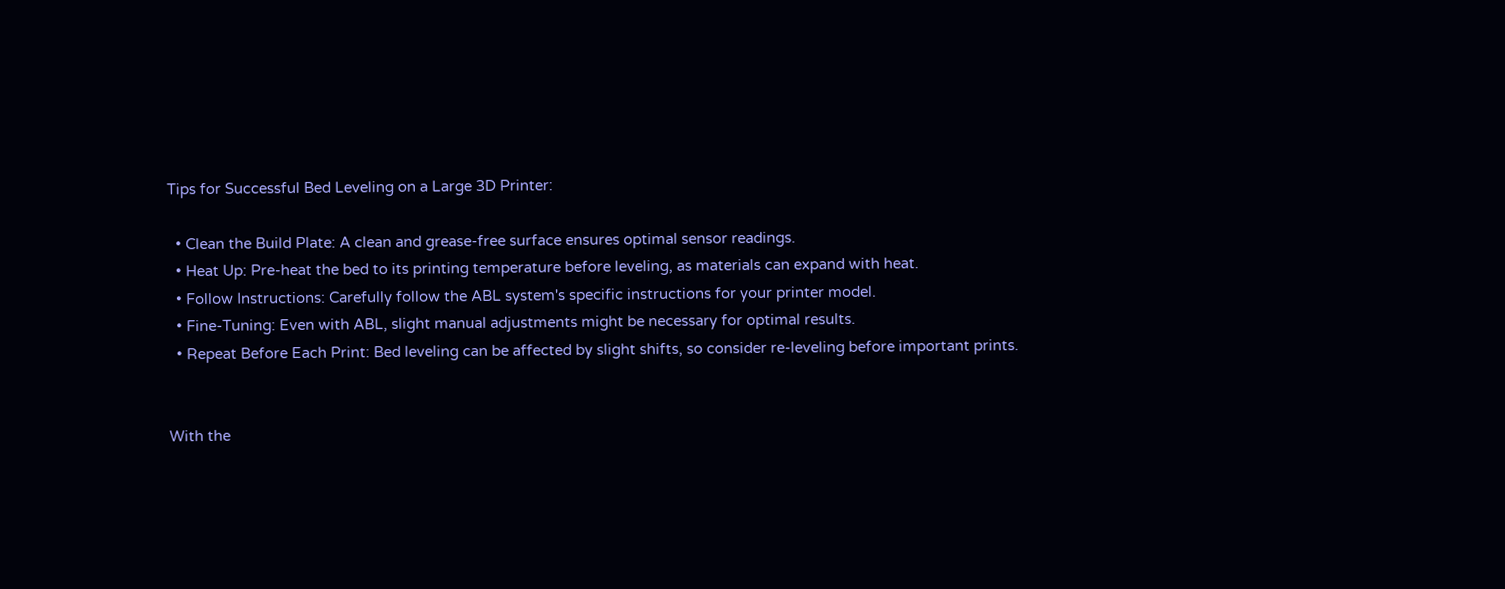Tips for Successful Bed Leveling on a Large 3D Printer:

  • Clean the Build Plate: A clean and grease-free surface ensures optimal sensor readings.
  • Heat Up: Pre-heat the bed to its printing temperature before leveling, as materials can expand with heat.
  • Follow Instructions: Carefully follow the ABL system's specific instructions for your printer model.
  • Fine-Tuning: Even with ABL, slight manual adjustments might be necessary for optimal results.
  • Repeat Before Each Print: Bed leveling can be affected by slight shifts, so consider re-leveling before important prints.


With the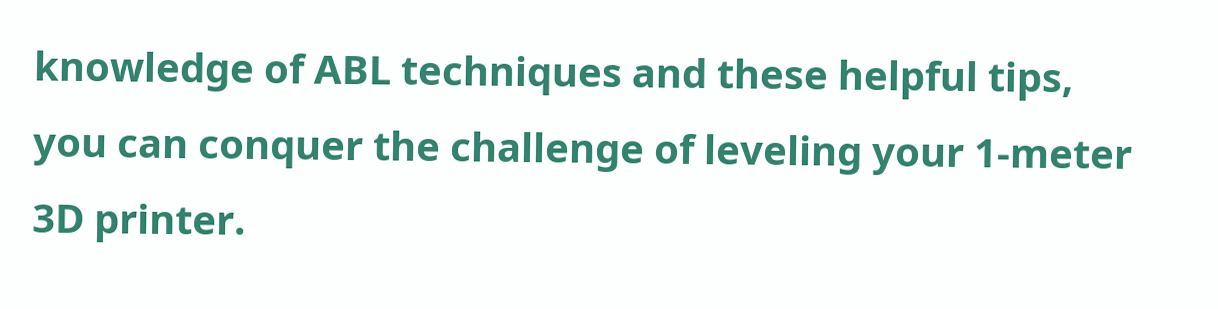knowledge of ABL techniques and these helpful tips, you can conquer the challenge of leveling your 1-meter 3D printer.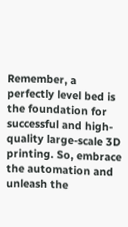Remember, a perfectly level bed is the foundation for successful and high-quality large-scale 3D printing. So, embrace the automation and unleash the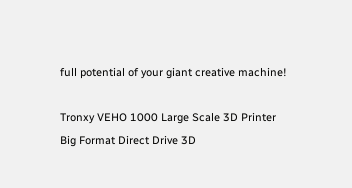full potential of your giant creative machine!

Tronxy VEHO 1000 Large Scale 3D Printer Big Format Direct Drive 3D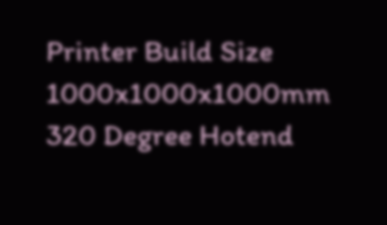Printer Build Size 1000x1000x1000mm 320 Degree Hotend